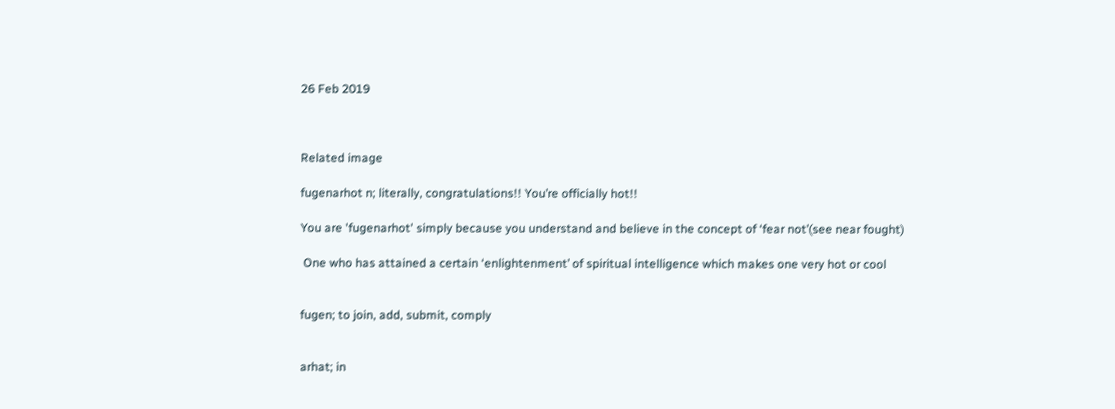26 Feb 2019



Related image

fugenarhot n; literally, congratulations!! You’re officially hot!!

You are 'fugenarhot' simply because you understand and believe in the concept of ‘fear not’(see near fought)

 One who has attained a certain ‘enlightenment’ of spiritual intelligence which makes one very hot or cool


fugen; to join, add, submit, comply


arhat; in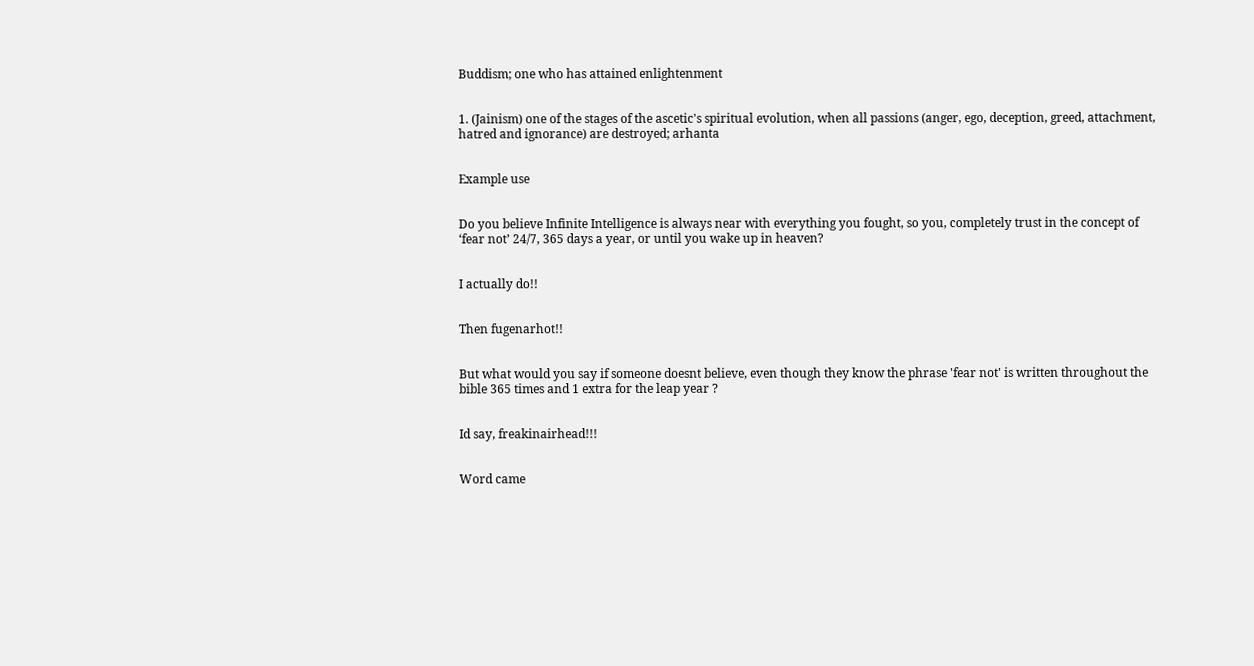Buddism; one who has attained enlightenment


1. (Jainism) one of the stages of the ascetic's spiritual evolution, when all passions (anger, ego, deception, greed, attachment, hatred and ignorance) are destroyed; arhanta


Example use


Do you believe Infinite Intelligence is always near with everything you fought, so you, completely trust in the concept of ‘fear not’ 24/7, 365 days a year, or until you wake up in heaven?


I actually do!!


Then fugenarhot!!


But what would you say if someone doesnt believe, even though they know the phrase 'fear not' is written throughout the bible 365 times and 1 extra for the leap year ?


Id say, freakinairhead!!!


Word came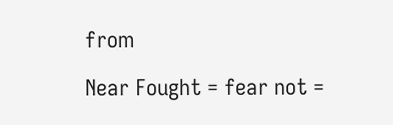from

Near Fought = fear not =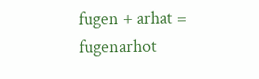fugen + arhat = fugenarhot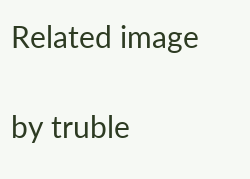Related image

by truble